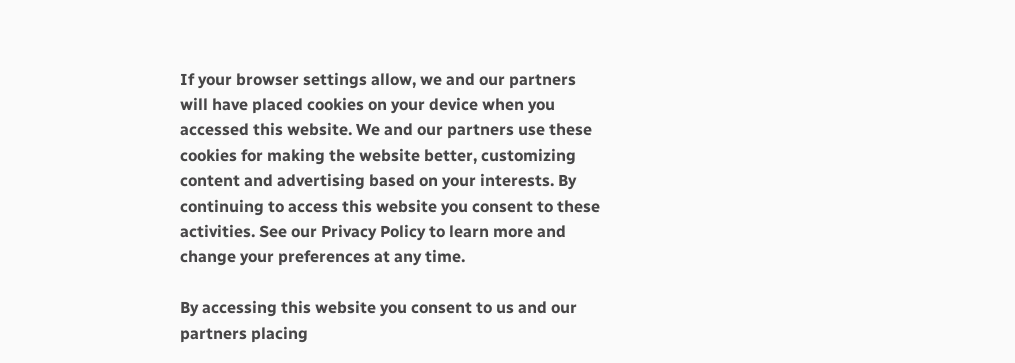If your browser settings allow, we and our partners will have placed cookies on your device when you accessed this website. We and our partners use these cookies for making the website better, customizing content and advertising based on your interests. By continuing to access this website you consent to these activities. See our Privacy Policy to learn more and change your preferences at any time.

By accessing this website you consent to us and our partners placing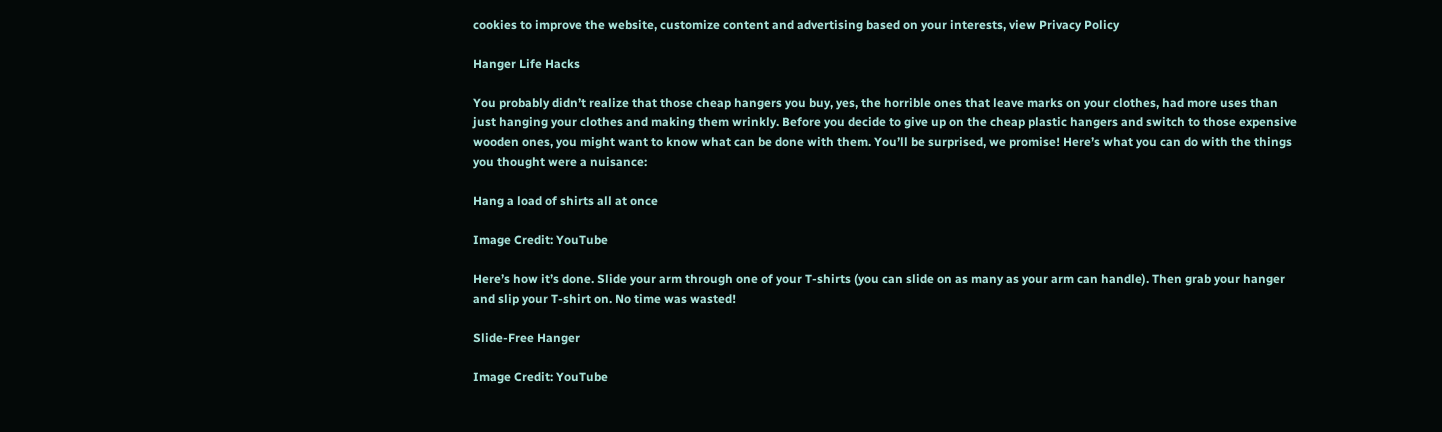cookies to improve the website, customize content and advertising based on your interests, view Privacy Policy

Hanger Life Hacks

You probably didn’t realize that those cheap hangers you buy, yes, the horrible ones that leave marks on your clothes, had more uses than just hanging your clothes and making them wrinkly. Before you decide to give up on the cheap plastic hangers and switch to those expensive wooden ones, you might want to know what can be done with them. You’ll be surprised, we promise! Here’s what you can do with the things you thought were a nuisance:

Hang a load of shirts all at once

Image Credit: YouTube

Here’s how it’s done. Slide your arm through one of your T-shirts (you can slide on as many as your arm can handle). Then grab your hanger and slip your T-shirt on. No time was wasted!

Slide-Free Hanger

Image Credit: YouTube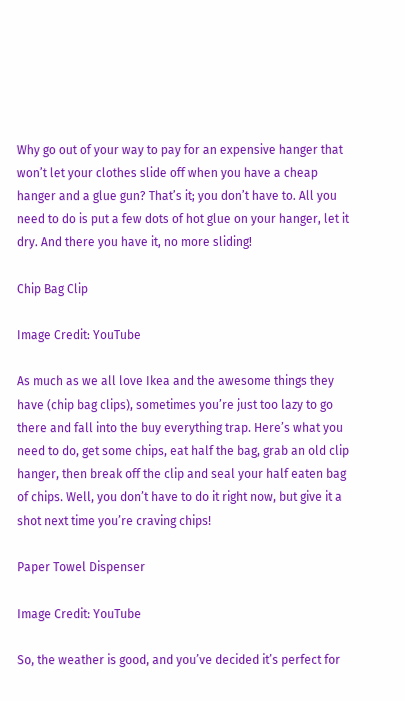Why go out of your way to pay for an expensive hanger that won’t let your clothes slide off when you have a cheap hanger and a glue gun? That’s it; you don’t have to. All you need to do is put a few dots of hot glue on your hanger, let it dry. And there you have it, no more sliding!

Chip Bag Clip

Image Credit: YouTube

As much as we all love Ikea and the awesome things they have (chip bag clips), sometimes you’re just too lazy to go there and fall into the buy everything trap. Here’s what you need to do, get some chips, eat half the bag, grab an old clip hanger, then break off the clip and seal your half eaten bag of chips. Well, you don’t have to do it right now, but give it a shot next time you’re craving chips!

Paper Towel Dispenser

Image Credit: YouTube

So, the weather is good, and you’ve decided it’s perfect for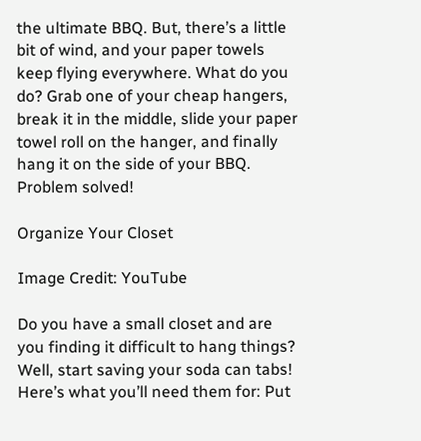the ultimate BBQ. But, there’s a little bit of wind, and your paper towels keep flying everywhere. What do you do? Grab one of your cheap hangers, break it in the middle, slide your paper towel roll on the hanger, and finally hang it on the side of your BBQ. Problem solved!

Organize Your Closet

Image Credit: YouTube

Do you have a small closet and are you finding it difficult to hang things? Well, start saving your soda can tabs! Here’s what you’ll need them for: Put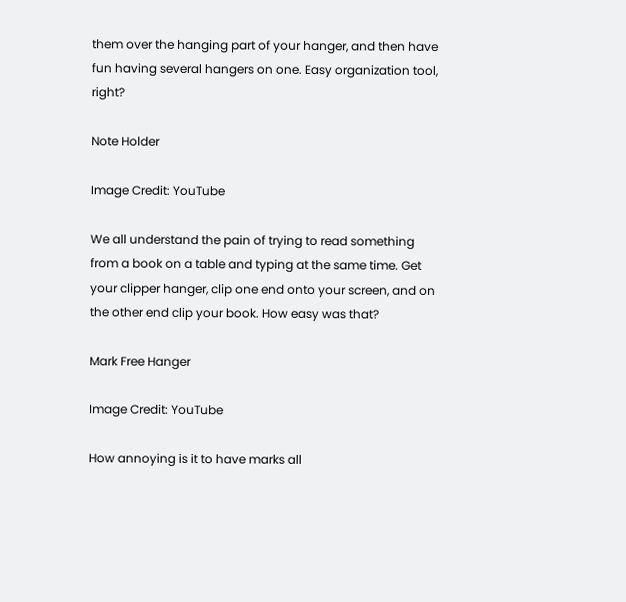them over the hanging part of your hanger, and then have fun having several hangers on one. Easy organization tool, right?

Note Holder

Image Credit: YouTube

We all understand the pain of trying to read something from a book on a table and typing at the same time. Get your clipper hanger, clip one end onto your screen, and on the other end clip your book. How easy was that?

Mark Free Hanger

Image Credit: YouTube

How annoying is it to have marks all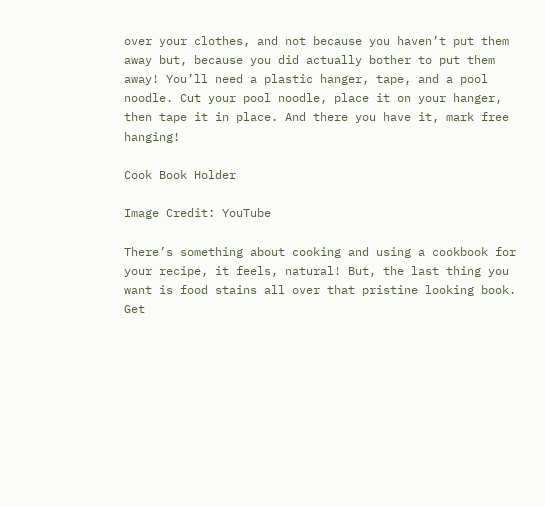over your clothes, and not because you haven’t put them away but, because you did actually bother to put them away! You’ll need a plastic hanger, tape, and a pool noodle. Cut your pool noodle, place it on your hanger, then tape it in place. And there you have it, mark free hanging!

Cook Book Holder

Image Credit: YouTube

There’s something about cooking and using a cookbook for your recipe, it feels, natural! But, the last thing you want is food stains all over that pristine looking book. Get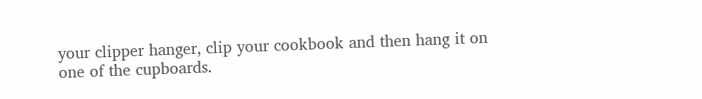your clipper hanger, clip your cookbook and then hang it on one of the cupboards.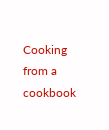Cooking from a cookbook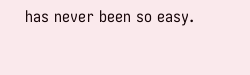has never been so easy.